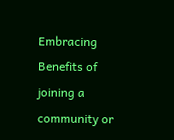Embracing Benefits of joining a community or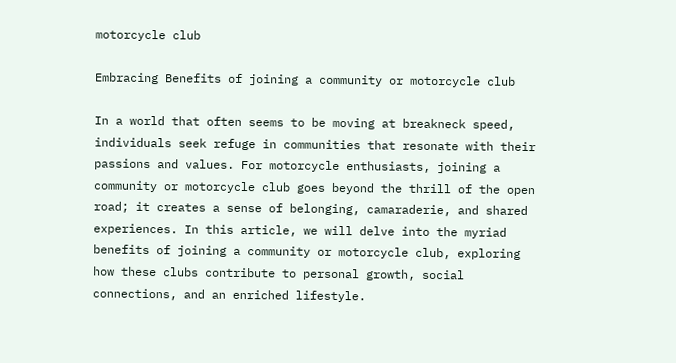motorcycle club

Embracing Benefits of joining a community or motorcycle club

In a world that often seems to be moving at breakneck speed, individuals seek refuge in communities that resonate with their passions and values. For motorcycle enthusiasts, joining a community or motorcycle club goes beyond the thrill of the open road; it creates a sense of belonging, camaraderie, and shared experiences. In this article, we will delve into the myriad benefits of joining a community or motorcycle club, exploring how these clubs contribute to personal growth, social connections, and an enriched lifestyle.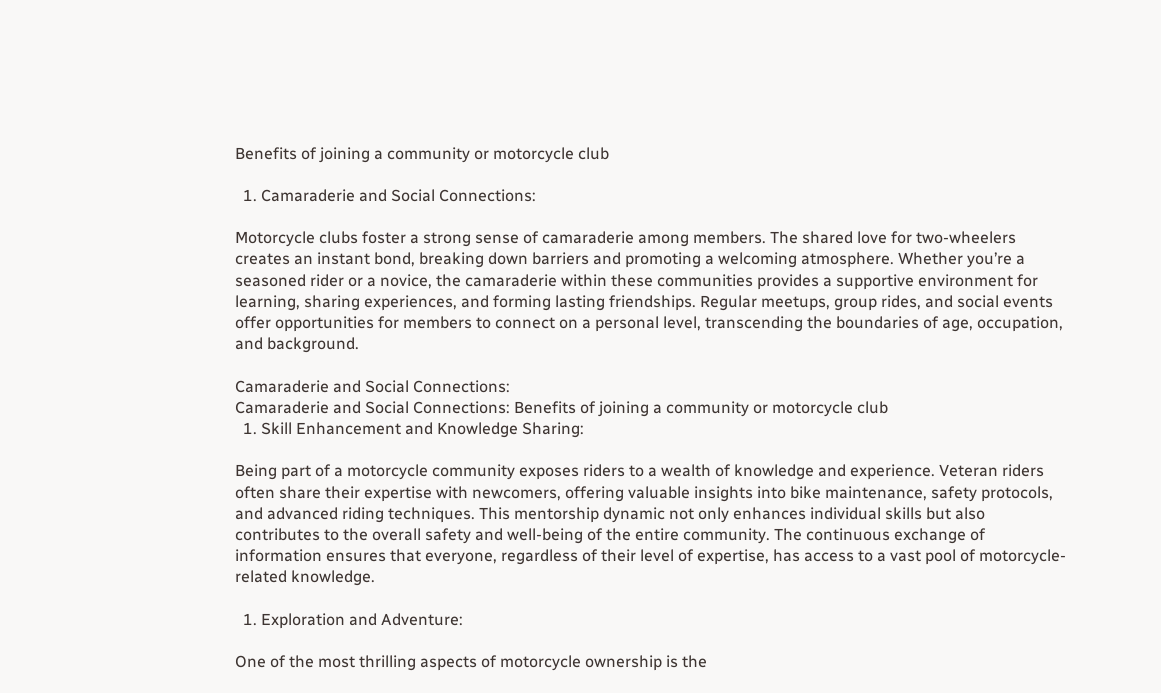Benefits of joining a community or motorcycle club

  1. Camaraderie and Social Connections:

Motorcycle clubs foster a strong sense of camaraderie among members. The shared love for two-wheelers creates an instant bond, breaking down barriers and promoting a welcoming atmosphere. Whether you’re a seasoned rider or a novice, the camaraderie within these communities provides a supportive environment for learning, sharing experiences, and forming lasting friendships. Regular meetups, group rides, and social events offer opportunities for members to connect on a personal level, transcending the boundaries of age, occupation, and background.

Camaraderie and Social Connections:
Camaraderie and Social Connections: Benefits of joining a community or motorcycle club
  1. Skill Enhancement and Knowledge Sharing:

Being part of a motorcycle community exposes riders to a wealth of knowledge and experience. Veteran riders often share their expertise with newcomers, offering valuable insights into bike maintenance, safety protocols, and advanced riding techniques. This mentorship dynamic not only enhances individual skills but also contributes to the overall safety and well-being of the entire community. The continuous exchange of information ensures that everyone, regardless of their level of expertise, has access to a vast pool of motorcycle-related knowledge.

  1. Exploration and Adventure:

One of the most thrilling aspects of motorcycle ownership is the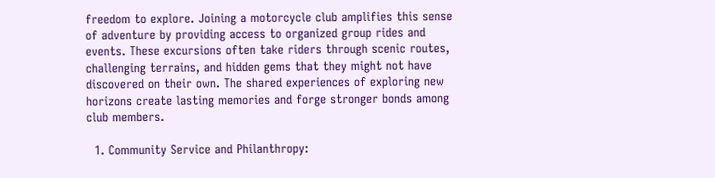freedom to explore. Joining a motorcycle club amplifies this sense of adventure by providing access to organized group rides and events. These excursions often take riders through scenic routes, challenging terrains, and hidden gems that they might not have discovered on their own. The shared experiences of exploring new horizons create lasting memories and forge stronger bonds among club members.

  1. Community Service and Philanthropy: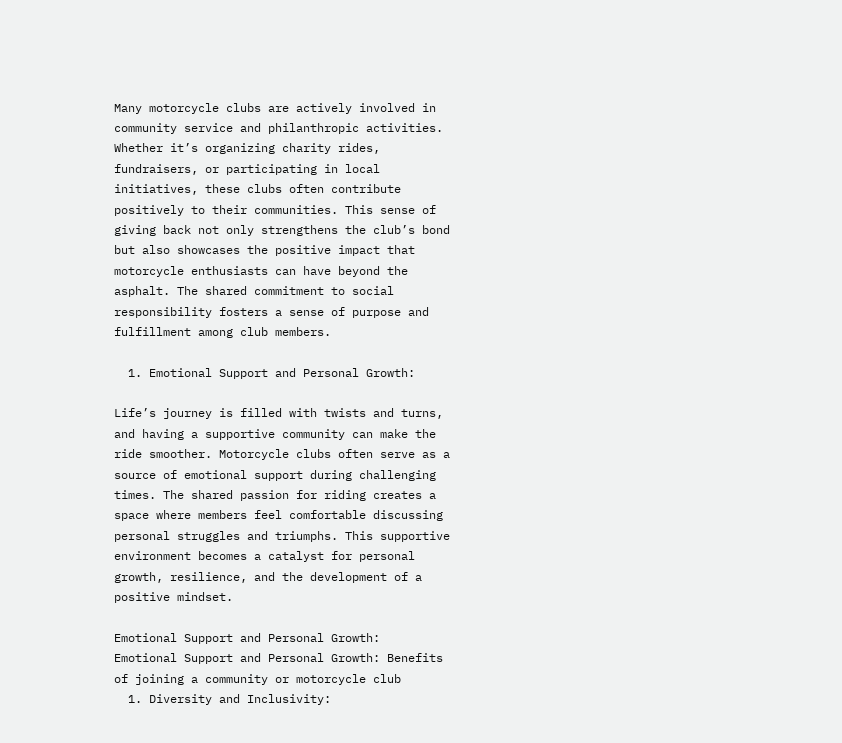Many motorcycle clubs are actively involved in community service and philanthropic activities. Whether it’s organizing charity rides, fundraisers, or participating in local initiatives, these clubs often contribute positively to their communities. This sense of giving back not only strengthens the club’s bond but also showcases the positive impact that motorcycle enthusiasts can have beyond the asphalt. The shared commitment to social responsibility fosters a sense of purpose and fulfillment among club members.

  1. Emotional Support and Personal Growth:

Life’s journey is filled with twists and turns, and having a supportive community can make the ride smoother. Motorcycle clubs often serve as a source of emotional support during challenging times. The shared passion for riding creates a space where members feel comfortable discussing personal struggles and triumphs. This supportive environment becomes a catalyst for personal growth, resilience, and the development of a positive mindset.

Emotional Support and Personal Growth:
Emotional Support and Personal Growth: Benefits of joining a community or motorcycle club
  1. Diversity and Inclusivity: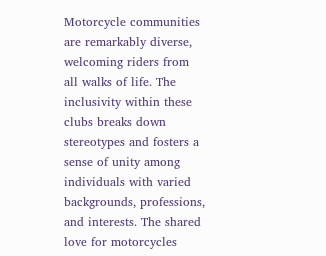Motorcycle communities are remarkably diverse, welcoming riders from all walks of life. The inclusivity within these clubs breaks down stereotypes and fosters a sense of unity among individuals with varied backgrounds, professions, and interests. The shared love for motorcycles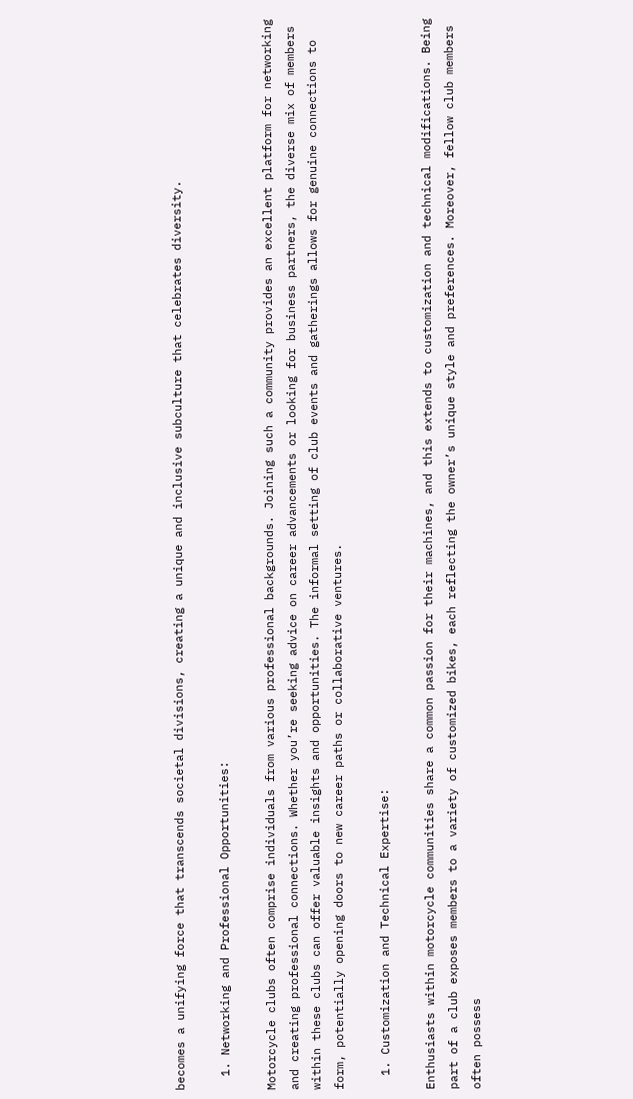becomes a unifying force that transcends societal divisions, creating a unique and inclusive subculture that celebrates diversity.

  1. Networking and Professional Opportunities:

Motorcycle clubs often comprise individuals from various professional backgrounds. Joining such a community provides an excellent platform for networking and creating professional connections. Whether you’re seeking advice on career advancements or looking for business partners, the diverse mix of members within these clubs can offer valuable insights and opportunities. The informal setting of club events and gatherings allows for genuine connections to form, potentially opening doors to new career paths or collaborative ventures.

  1. Customization and Technical Expertise:

Enthusiasts within motorcycle communities share a common passion for their machines, and this extends to customization and technical modifications. Being part of a club exposes members to a variety of customized bikes, each reflecting the owner’s unique style and preferences. Moreover, fellow club members often possess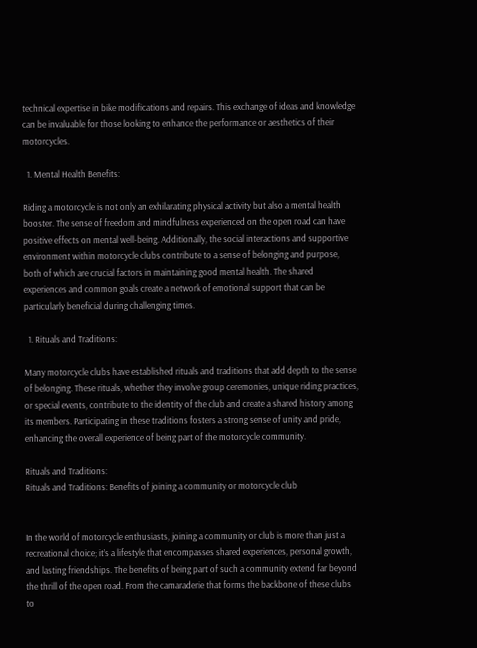technical expertise in bike modifications and repairs. This exchange of ideas and knowledge can be invaluable for those looking to enhance the performance or aesthetics of their motorcycles.

  1. Mental Health Benefits:

Riding a motorcycle is not only an exhilarating physical activity but also a mental health booster. The sense of freedom and mindfulness experienced on the open road can have positive effects on mental well-being. Additionally, the social interactions and supportive environment within motorcycle clubs contribute to a sense of belonging and purpose, both of which are crucial factors in maintaining good mental health. The shared experiences and common goals create a network of emotional support that can be particularly beneficial during challenging times.

  1. Rituals and Traditions:

Many motorcycle clubs have established rituals and traditions that add depth to the sense of belonging. These rituals, whether they involve group ceremonies, unique riding practices, or special events, contribute to the identity of the club and create a shared history among its members. Participating in these traditions fosters a strong sense of unity and pride, enhancing the overall experience of being part of the motorcycle community.

Rituals and Traditions:
Rituals and Traditions: Benefits of joining a community or motorcycle club


In the world of motorcycle enthusiasts, joining a community or club is more than just a recreational choice; it’s a lifestyle that encompasses shared experiences, personal growth, and lasting friendships. The benefits of being part of such a community extend far beyond the thrill of the open road. From the camaraderie that forms the backbone of these clubs to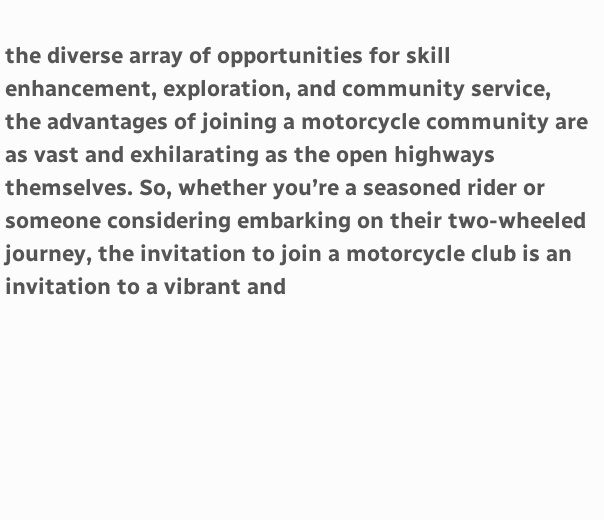the diverse array of opportunities for skill enhancement, exploration, and community service, the advantages of joining a motorcycle community are as vast and exhilarating as the open highways themselves. So, whether you’re a seasoned rider or someone considering embarking on their two-wheeled journey, the invitation to join a motorcycle club is an invitation to a vibrant and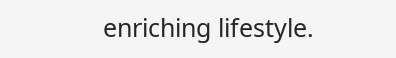enriching lifestyle.